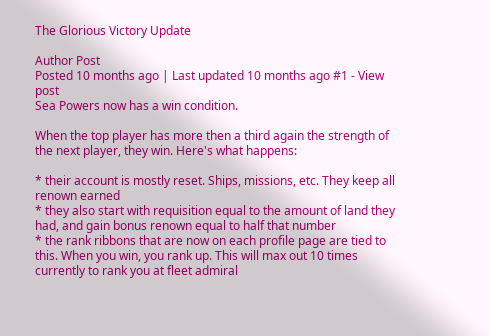The Glorious Victory Update

Author Post
Posted 10 months ago | Last updated 10 months ago #1 - View post
Sea Powers now has a win condition.

When the top player has more then a third again the strength of the next player, they win. Here's what happens:

* their account is mostly reset. Ships, missions, etc. They keep all renown earned
* they also start with requisition equal to the amount of land they had, and gain bonus renown equal to half that number
* the rank ribbons that are now on each profile page are tied to this. When you win, you rank up. This will max out 10 times currently to rank you at fleet admiral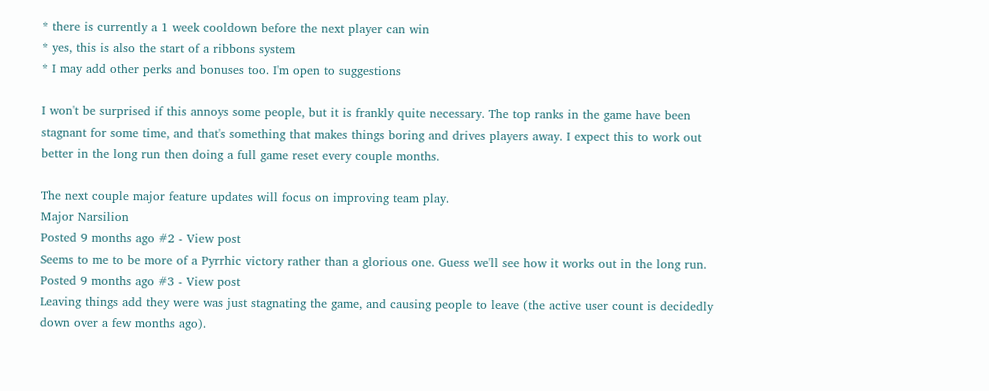* there is currently a 1 week cooldown before the next player can win
* yes, this is also the start of a ribbons system
* I may add other perks and bonuses too. I'm open to suggestions

I won't be surprised if this annoys some people, but it is frankly quite necessary. The top ranks in the game have been stagnant for some time, and that's something that makes things boring and drives players away. I expect this to work out better in the long run then doing a full game reset every couple months.

The next couple major feature updates will focus on improving team play.
Major Narsilion
Posted 9 months ago #2 - View post
Seems to me to be more of a Pyrrhic victory rather than a glorious one. Guess we'll see how it works out in the long run.
Posted 9 months ago #3 - View post
Leaving things add they were was just stagnating the game, and causing people to leave (the active user count is decidedly down over a few months ago).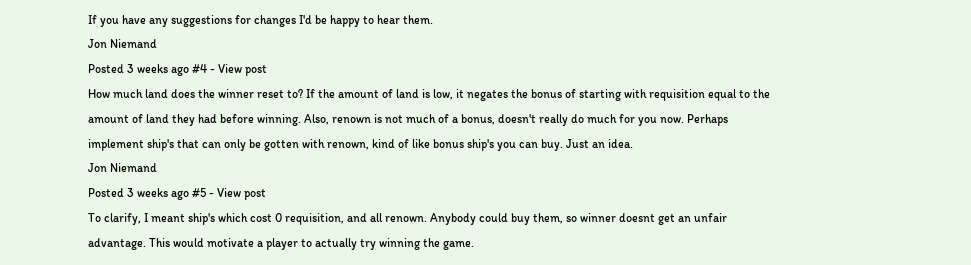If you have any suggestions for changes I'd be happy to hear them.
Jon Niemand
Posted 3 weeks ago #4 - View post
How much land does the winner reset to? If the amount of land is low, it negates the bonus of starting with requisition equal to the amount of land they had before winning. Also, renown is not much of a bonus, doesn't really do much for you now. Perhaps implement ship's that can only be gotten with renown, kind of like bonus ship's you can buy. Just an idea.
Jon Niemand
Posted 3 weeks ago #5 - View post
To clarify, I meant ship's which cost 0 requisition, and all renown. Anybody could buy them, so winner doesnt get an unfair advantage. This would motivate a player to actually try winning the game.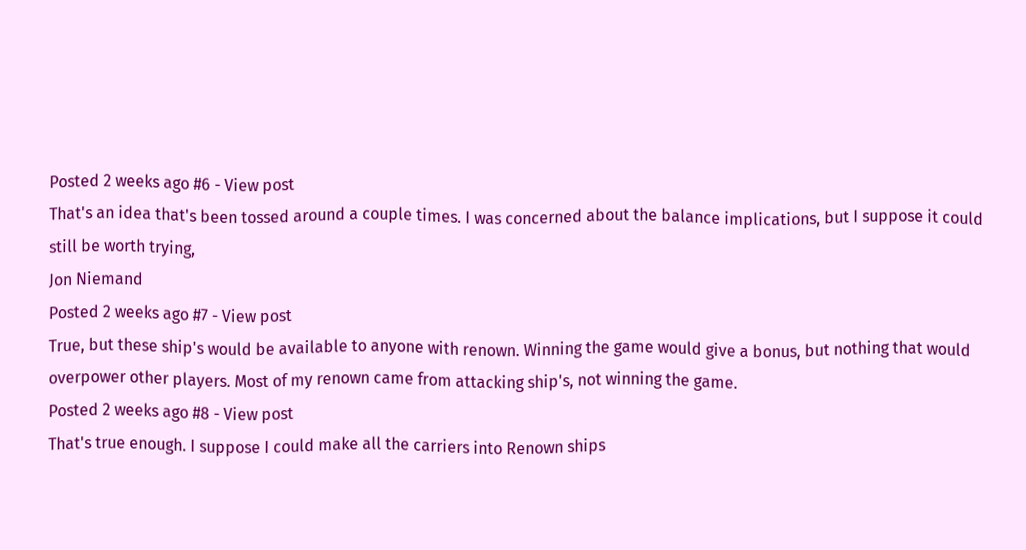Posted 2 weeks ago #6 - View post
That's an idea that's been tossed around a couple times. I was concerned about the balance implications, but I suppose it could still be worth trying,
Jon Niemand
Posted 2 weeks ago #7 - View post
True, but these ship's would be available to anyone with renown. Winning the game would give a bonus, but nothing that would overpower other players. Most of my renown came from attacking ship's, not winning the game.
Posted 2 weeks ago #8 - View post
That's true enough. I suppose I could make all the carriers into Renown ships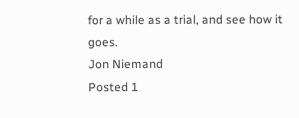for a while as a trial, and see how it goes.
Jon Niemand
Posted 1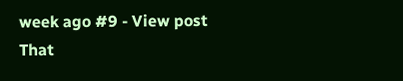week ago #9 - View post
That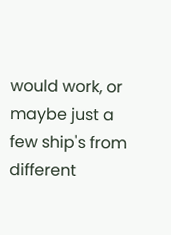would work, or maybe just a few ship's from different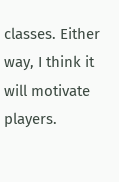classes. Either way, I think it will motivate players.